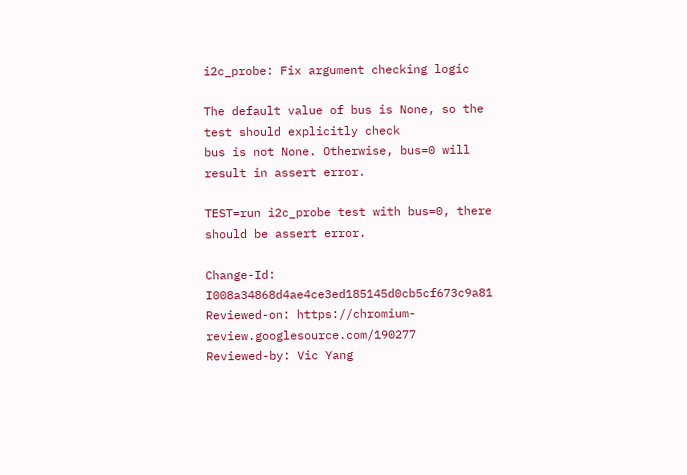i2c_probe: Fix argument checking logic

The default value of bus is None, so the test should explicitly check
bus is not None. Otherwise, bus=0 will result in assert error.

TEST=run i2c_probe test with bus=0, there should be assert error.

Change-Id: I008a34868d4ae4ce3ed185145d0cb5cf673c9a81
Reviewed-on: https://chromium-review.googlesource.com/190277
Reviewed-by: Vic Yang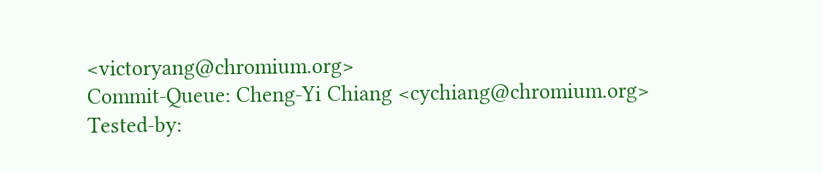<victoryang@chromium.org>
Commit-Queue: Cheng-Yi Chiang <cychiang@chromium.org>
Tested-by: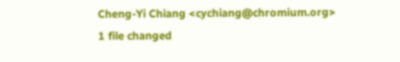Cheng-Yi Chiang <cychiang@chromium.org>
1 file changed